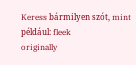Keress bármilyen szót, mint például: fleek
originally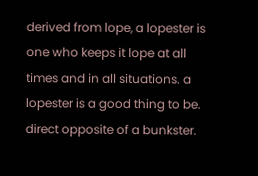derived from lope, a lopester is one who keeps it lope at all times and in all situations. a lopester is a good thing to be. direct opposite of a bunkster.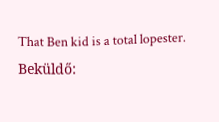That Ben kid is a total lopester.
Beküldő: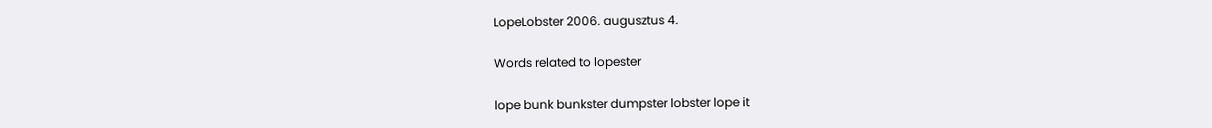LopeLobster 2006. augusztus 4.

Words related to lopester

lope bunk bunkster dumpster lobster lope it